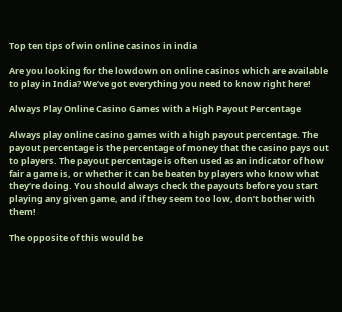Top ten tips of win online casinos in india

Are you looking for the lowdown on online casinos which are available to play in India? We’ve got everything you need to know right here!

Always Play Online Casino Games with a High Payout Percentage

Always play online casino games with a high payout percentage. The payout percentage is the percentage of money that the casino pays out to players. The payout percentage is often used as an indicator of how fair a game is, or whether it can be beaten by players who know what they’re doing. You should always check the payouts before you start playing any given game, and if they seem too low, don’t bother with them!

The opposite of this would be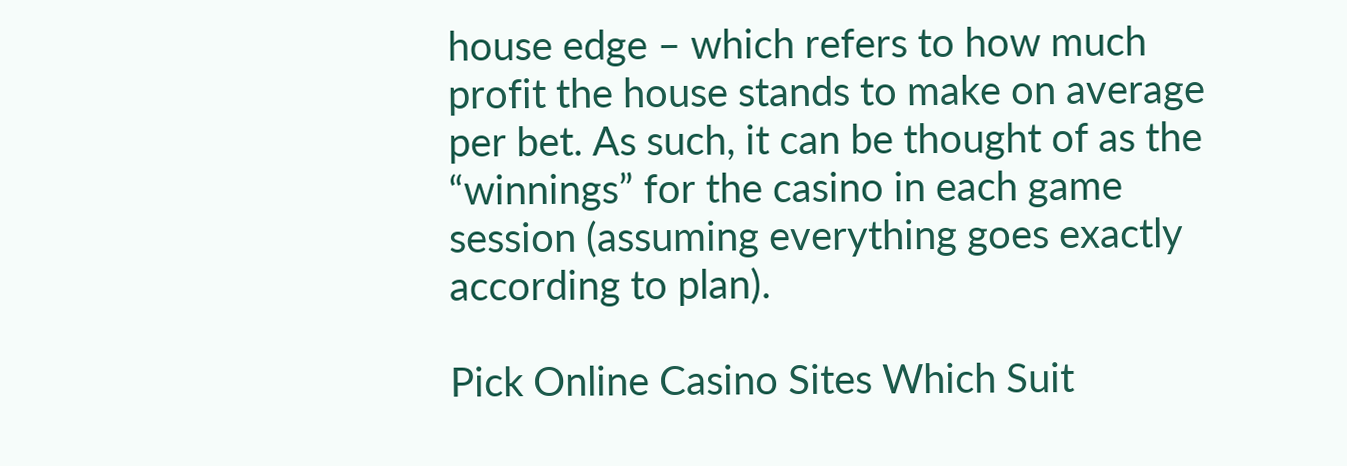house edge – which refers to how much profit the house stands to make on average per bet. As such, it can be thought of as the “winnings” for the casino in each game session (assuming everything goes exactly according to plan).

Pick Online Casino Sites Which Suit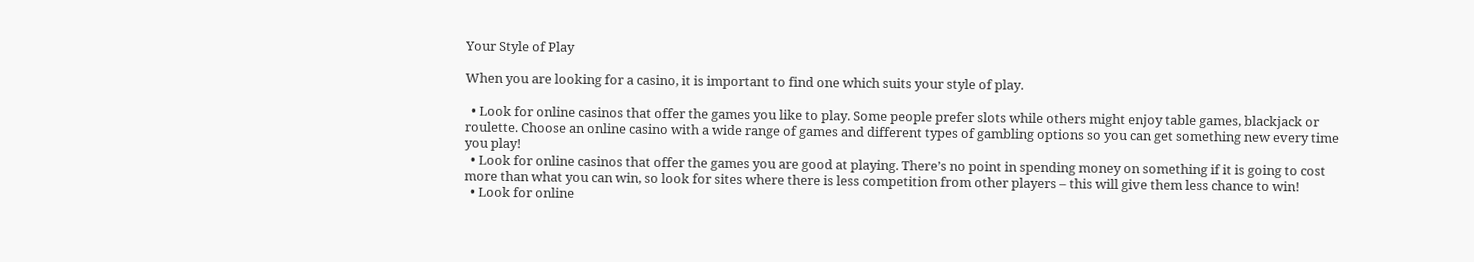Your Style of Play

When you are looking for a casino, it is important to find one which suits your style of play.

  • Look for online casinos that offer the games you like to play. Some people prefer slots while others might enjoy table games, blackjack or roulette. Choose an online casino with a wide range of games and different types of gambling options so you can get something new every time you play!
  • Look for online casinos that offer the games you are good at playing. There’s no point in spending money on something if it is going to cost more than what you can win, so look for sites where there is less competition from other players – this will give them less chance to win!
  • Look for online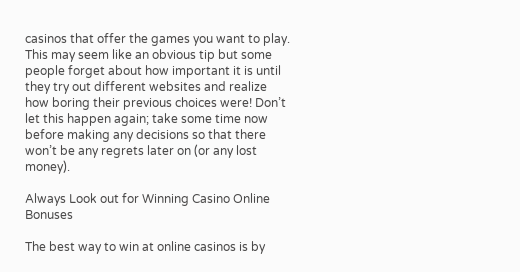casinos that offer the games you want to play. This may seem like an obvious tip but some people forget about how important it is until they try out different websites and realize how boring their previous choices were! Don’t let this happen again; take some time now before making any decisions so that there won’t be any regrets later on (or any lost money).

Always Look out for Winning Casino Online Bonuses

The best way to win at online casinos is by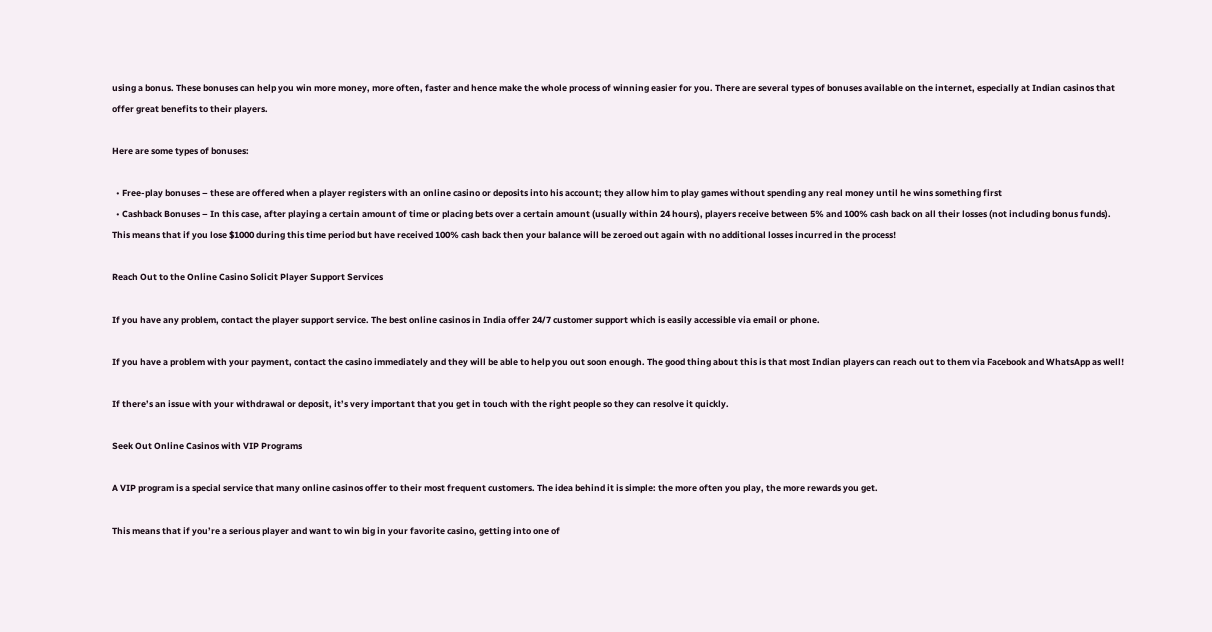using a bonus. These bonuses can help you win more money, more often, faster and hence make the whole process of winning easier for you. There are several types of bonuses available on the internet, especially at Indian casinos that offer great benefits to their players.

Here are some types of bonuses:

  • Free-play bonuses – these are offered when a player registers with an online casino or deposits into his account; they allow him to play games without spending any real money until he wins something first
  • Cashback Bonuses – In this case, after playing a certain amount of time or placing bets over a certain amount (usually within 24 hours), players receive between 5% and 100% cash back on all their losses (not including bonus funds). This means that if you lose $1000 during this time period but have received 100% cash back then your balance will be zeroed out again with no additional losses incurred in the process!

Reach Out to the Online Casino Solicit Player Support Services

If you have any problem, contact the player support service. The best online casinos in India offer 24/7 customer support which is easily accessible via email or phone.

If you have a problem with your payment, contact the casino immediately and they will be able to help you out soon enough. The good thing about this is that most Indian players can reach out to them via Facebook and WhatsApp as well!

If there’s an issue with your withdrawal or deposit, it’s very important that you get in touch with the right people so they can resolve it quickly.

Seek Out Online Casinos with VIP Programs

A VIP program is a special service that many online casinos offer to their most frequent customers. The idea behind it is simple: the more often you play, the more rewards you get.

This means that if you’re a serious player and want to win big in your favorite casino, getting into one of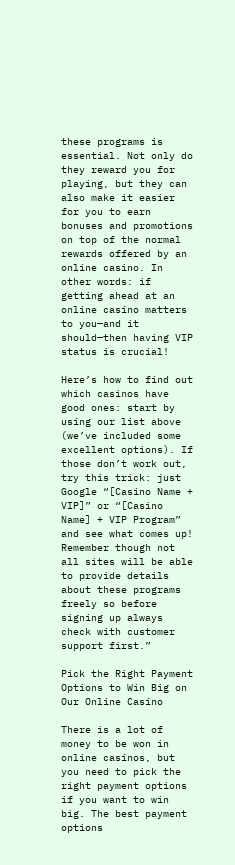these programs is essential. Not only do they reward you for playing, but they can also make it easier for you to earn bonuses and promotions on top of the normal rewards offered by an online casino. In other words: if getting ahead at an online casino matters to you—and it should—then having VIP status is crucial!

Here’s how to find out which casinos have good ones: start by using our list above (we’ve included some excellent options). If those don’t work out, try this trick: just Google “[Casino Name + VIP]” or “[Casino Name] + VIP Program” and see what comes up! Remember though not all sites will be able to provide details about these programs freely so before signing up always check with customer support first.”

Pick the Right Payment Options to Win Big on Our Online Casino

There is a lot of money to be won in online casinos, but you need to pick the right payment options if you want to win big. The best payment options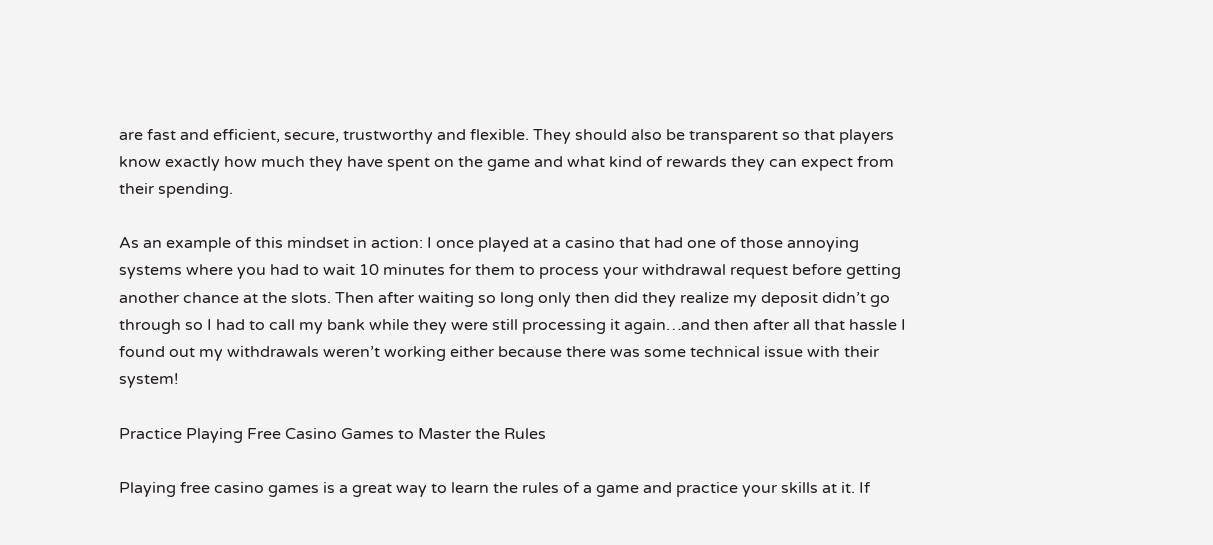are fast and efficient, secure, trustworthy and flexible. They should also be transparent so that players know exactly how much they have spent on the game and what kind of rewards they can expect from their spending.

As an example of this mindset in action: I once played at a casino that had one of those annoying systems where you had to wait 10 minutes for them to process your withdrawal request before getting another chance at the slots. Then after waiting so long only then did they realize my deposit didn’t go through so I had to call my bank while they were still processing it again…and then after all that hassle I found out my withdrawals weren’t working either because there was some technical issue with their system!

Practice Playing Free Casino Games to Master the Rules

Playing free casino games is a great way to learn the rules of a game and practice your skills at it. If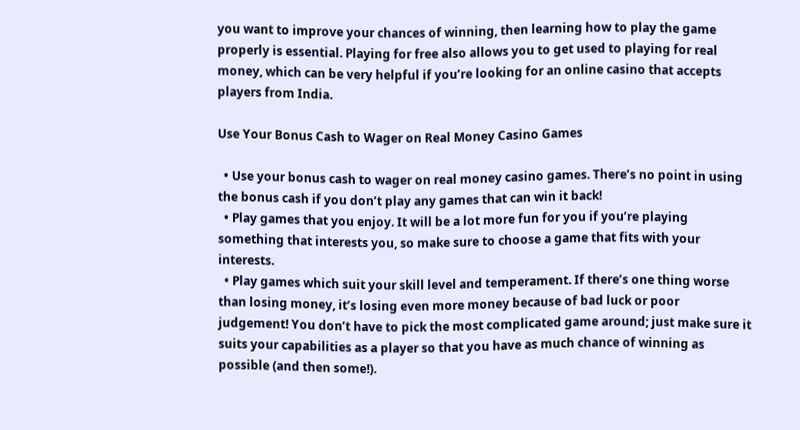you want to improve your chances of winning, then learning how to play the game properly is essential. Playing for free also allows you to get used to playing for real money, which can be very helpful if you’re looking for an online casino that accepts players from India.

Use Your Bonus Cash to Wager on Real Money Casino Games

  • Use your bonus cash to wager on real money casino games. There’s no point in using the bonus cash if you don’t play any games that can win it back!
  • Play games that you enjoy. It will be a lot more fun for you if you’re playing something that interests you, so make sure to choose a game that fits with your interests.
  • Play games which suit your skill level and temperament. If there’s one thing worse than losing money, it’s losing even more money because of bad luck or poor judgement! You don’t have to pick the most complicated game around; just make sure it suits your capabilities as a player so that you have as much chance of winning as possible (and then some!).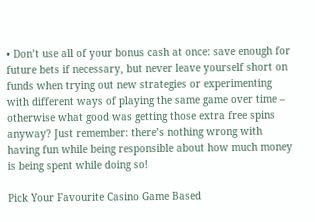• Don’t use all of your bonus cash at once: save enough for future bets if necessary, but never leave yourself short on funds when trying out new strategies or experimenting with different ways of playing the same game over time – otherwise what good was getting those extra free spins anyway? Just remember: there’s nothing wrong with having fun while being responsible about how much money is being spent while doing so!

Pick Your Favourite Casino Game Based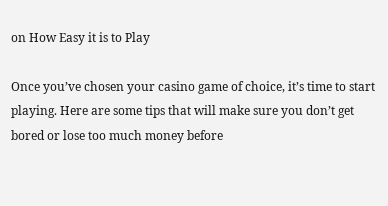on How Easy it is to Play

Once you’ve chosen your casino game of choice, it’s time to start playing. Here are some tips that will make sure you don’t get bored or lose too much money before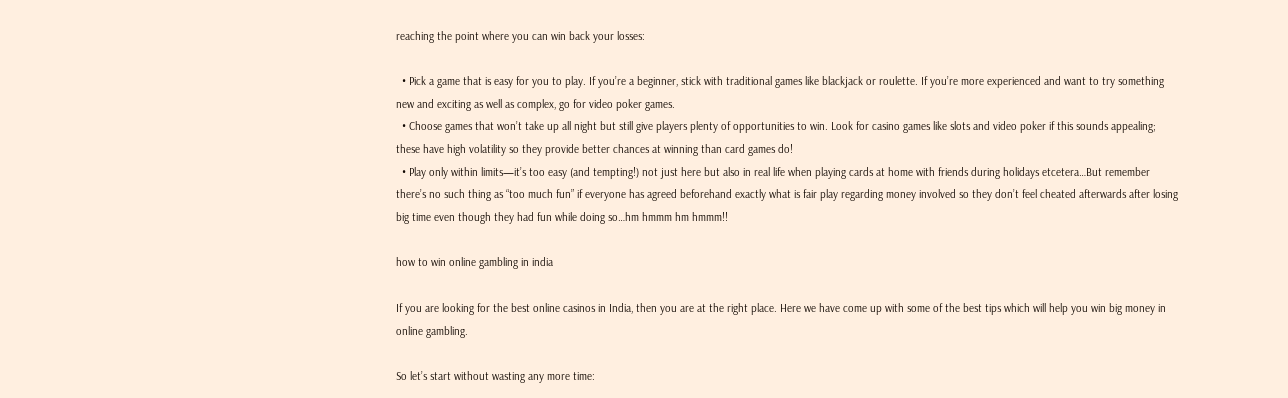reaching the point where you can win back your losses:

  • Pick a game that is easy for you to play. If you’re a beginner, stick with traditional games like blackjack or roulette. If you’re more experienced and want to try something new and exciting as well as complex, go for video poker games.
  • Choose games that won’t take up all night but still give players plenty of opportunities to win. Look for casino games like slots and video poker if this sounds appealing; these have high volatility so they provide better chances at winning than card games do!
  • Play only within limits—it’s too easy (and tempting!) not just here but also in real life when playing cards at home with friends during holidays etcetera…But remember there’s no such thing as “too much fun” if everyone has agreed beforehand exactly what is fair play regarding money involved so they don’t feel cheated afterwards after losing big time even though they had fun while doing so…hm hmmm hm hmmm!!

how to win online gambling in india

If you are looking for the best online casinos in India, then you are at the right place. Here we have come up with some of the best tips which will help you win big money in online gambling.

So let’s start without wasting any more time: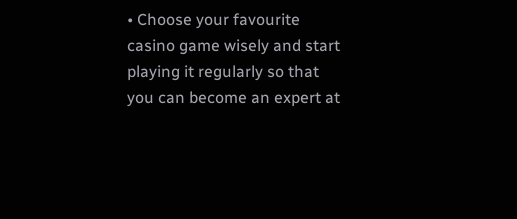• Choose your favourite casino game wisely and start playing it regularly so that you can become an expert at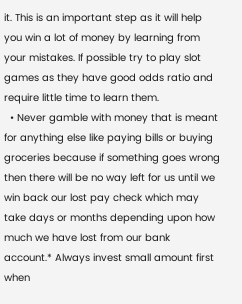it. This is an important step as it will help you win a lot of money by learning from your mistakes. If possible try to play slot games as they have good odds ratio and require little time to learn them.
  • Never gamble with money that is meant for anything else like paying bills or buying groceries because if something goes wrong then there will be no way left for us until we win back our lost pay check which may take days or months depending upon how much we have lost from our bank account.* Always invest small amount first when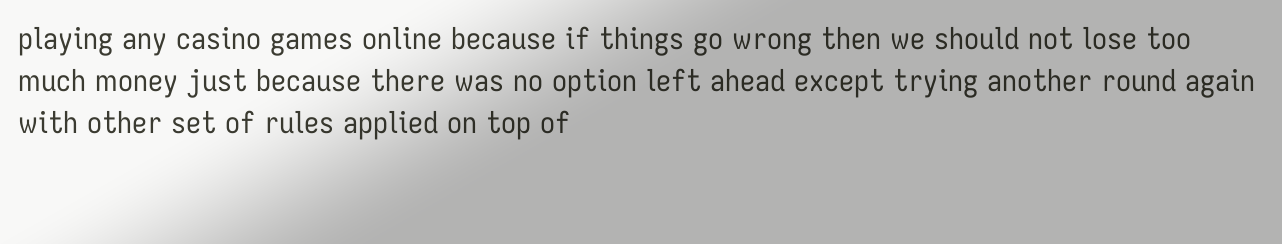playing any casino games online because if things go wrong then we should not lose too much money just because there was no option left ahead except trying another round again with other set of rules applied on top of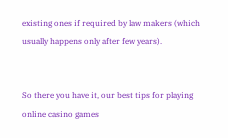existing ones if required by law makers (which usually happens only after few years).


So there you have it, our best tips for playing online casino games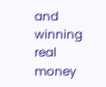and winning real money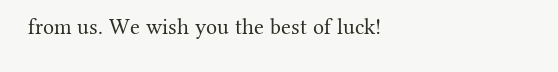from us. We wish you the best of luck!